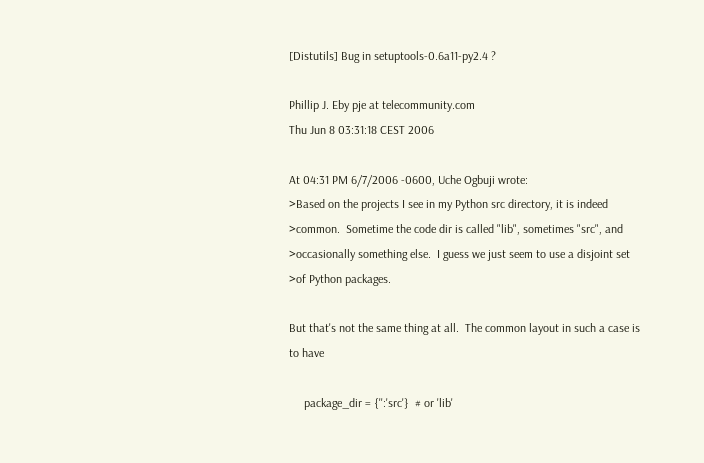[Distutils] Bug in setuptools-0.6a11-py2.4 ?

Phillip J. Eby pje at telecommunity.com
Thu Jun 8 03:31:18 CEST 2006

At 04:31 PM 6/7/2006 -0600, Uche Ogbuji wrote:
>Based on the projects I see in my Python src directory, it is indeed
>common.  Sometime the code dir is called "lib", sometimes "src", and
>occasionally something else.  I guess we just seem to use a disjoint set
>of Python packages.

But that's not the same thing at all.  The common layout in such a case is
to have

     package_dir = {'':'src'}  # or 'lib'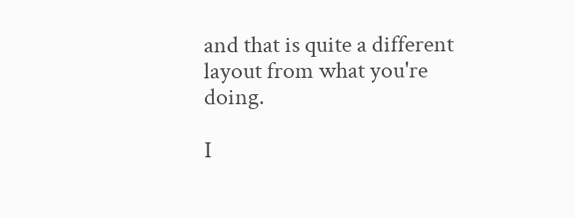and that is quite a different layout from what you're doing.

I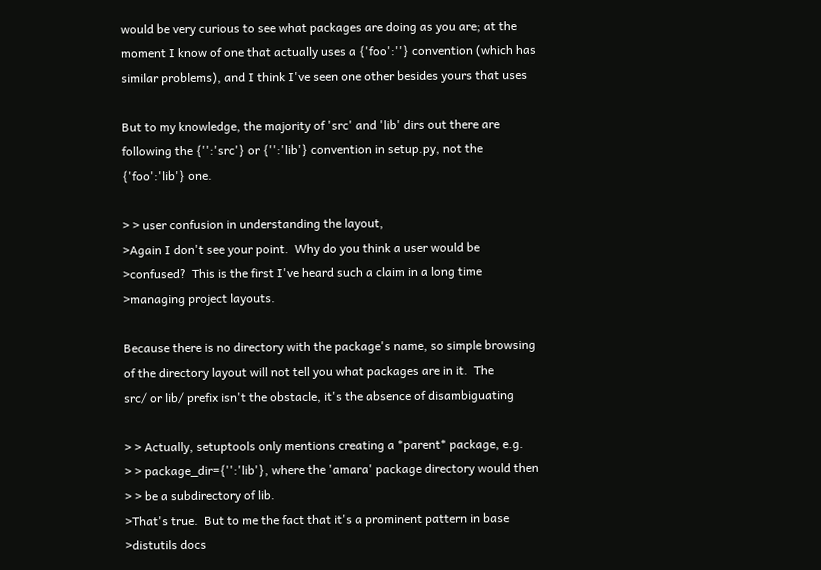would be very curious to see what packages are doing as you are; at the
moment I know of one that actually uses a {'foo':''} convention (which has
similar problems), and I think I've seen one other besides yours that uses

But to my knowledge, the majority of 'src' and 'lib' dirs out there are
following the {'':'src'} or {'':'lib'} convention in setup.py, not the
{'foo':'lib'} one.

> > user confusion in understanding the layout,
>Again I don't see your point.  Why do you think a user would be
>confused?  This is the first I've heard such a claim in a long time
>managing project layouts.

Because there is no directory with the package's name, so simple browsing
of the directory layout will not tell you what packages are in it.  The
src/ or lib/ prefix isn't the obstacle, it's the absence of disambiguating

> > Actually, setuptools only mentions creating a *parent* package, e.g.
> > package_dir={'':'lib'}, where the 'amara' package directory would then
> > be a subdirectory of lib.
>That's true.  But to me the fact that it's a prominent pattern in base
>distutils docs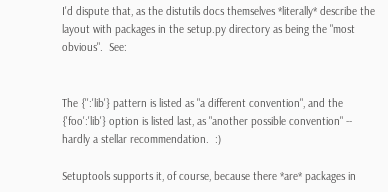I'd dispute that, as the distutils docs themselves *literally* describe the
layout with packages in the setup.py directory as being the "most
obvious".  See:


The {'':'lib'} pattern is listed as "a different convention", and the
{'foo':'lib'} option is listed last, as "another possible convention" --
hardly a stellar recommendation.  :)

Setuptools supports it, of course, because there *are* packages in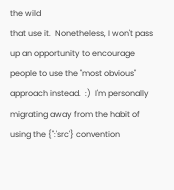the wild
that use it.  Nonetheless, I won't pass up an opportunity to encourage
people to use the "most obvious" approach instead.  :)  I'm personally
migrating away from the habit of using the {'':'src'} convention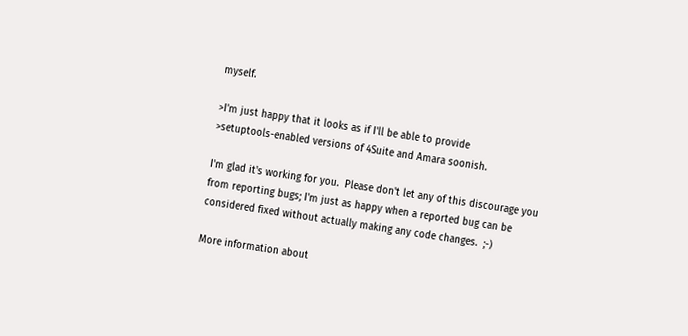myself.

>I'm just happy that it looks as if I'll be able to provide
>setuptools-enabled versions of 4Suite and Amara soonish.

I'm glad it's working for you.  Please don't let any of this discourage you
from reporting bugs; I'm just as happy when a reported bug can be
considered fixed without actually making any code changes.  ;-)

More information about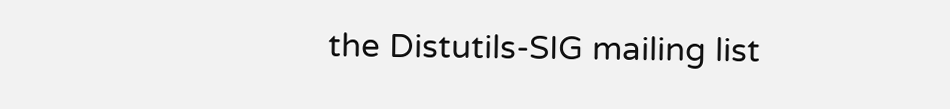the Distutils-SIG mailing list